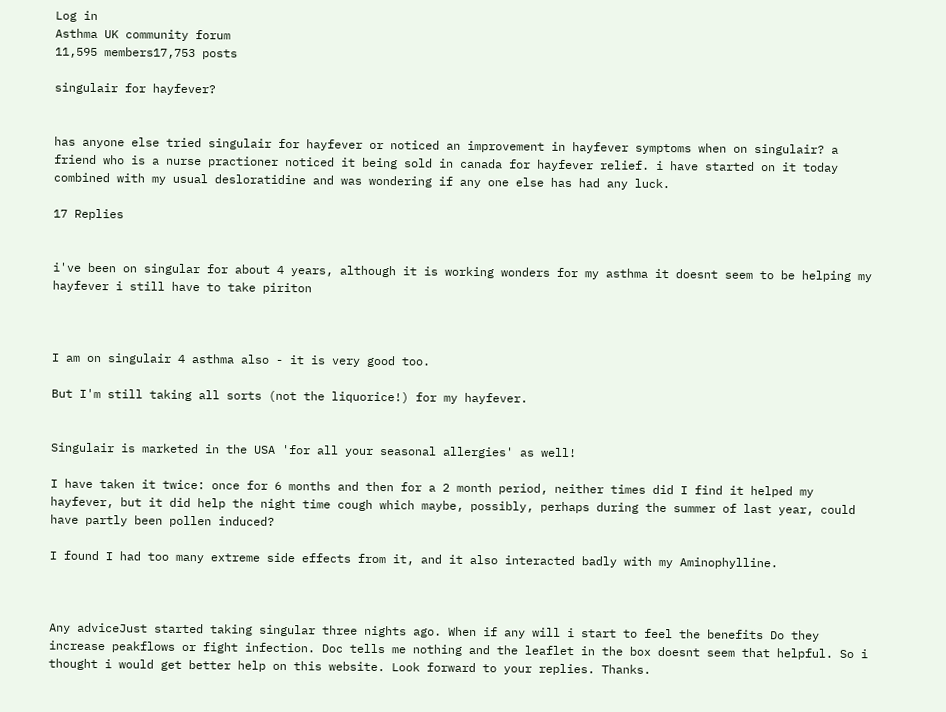Log in
Asthma UK community forum
11,595 members17,753 posts

singulair for hayfever?


has anyone else tried singulair for hayfever or noticed an improvement in hayfever symptoms when on singulair? a friend who is a nurse practioner noticed it being sold in canada for hayfever relief. i have started on it today combined with my usual desloratidine and was wondering if any one else has had any luck.

17 Replies


i've been on singular for about 4 years, although it is working wonders for my asthma it doesnt seem to be helping my hayfever i still have to take piriton



I am on singulair 4 asthma also - it is very good too.

But I'm still taking all sorts (not the liquorice!) for my hayfever.


Singulair is marketed in the USA 'for all your seasonal allergies' as well!

I have taken it twice: once for 6 months and then for a 2 month period, neither times did I find it helped my hayfever, but it did help the night time cough which maybe, possibly, perhaps during the summer of last year, could have partly been pollen induced?

I found I had too many extreme side effects from it, and it also interacted badly with my Aminophylline.



Any adviceJust started taking singular three nights ago. When if any will i start to feel the benefits Do they increase peakflows or fight infection. Doc tells me nothing and the leaflet in the box doesnt seem that helpful. So i thought i would get better help on this website. Look forward to your replies. Thanks.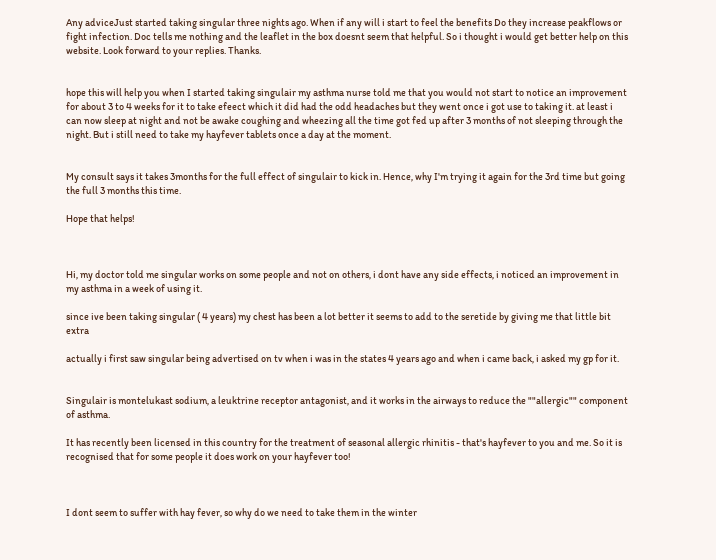Any adviceJust started taking singular three nights ago. When if any will i start to feel the benefits Do they increase peakflows or fight infection. Doc tells me nothing and the leaflet in the box doesnt seem that helpful. So i thought i would get better help on this website. Look forward to your replies. Thanks.


hope this will help you when I started taking singulair my asthma nurse told me that you would not start to notice an improvement for about 3 to 4 weeks for it to take efeect which it did had the odd headaches but they went once i got use to taking it. at least i can now sleep at night and not be awake coughing and wheezing all the time got fed up after 3 months of not sleeping through the night. But i still need to take my hayfever tablets once a day at the moment.


My consult says it takes 3months for the full effect of singulair to kick in. Hence, why I'm trying it again for the 3rd time but going the full 3 months this time.

Hope that helps!



Hi, my doctor told me singular works on some people and not on others, i dont have any side effects, i noticed an improvement in my asthma in a week of using it.

since ive been taking singular ( 4 years) my chest has been a lot better it seems to add to the seretide by giving me that little bit extra

actually i first saw singular being advertised on tv when i was in the states 4 years ago and when i came back, i asked my gp for it.


Singulair is montelukast sodium, a leuktrine receptor antagonist, and it works in the airways to reduce the ""allergic"" component of asthma.

It has recently been licensed in this country for the treatment of seasonal allergic rhinitis - that's hayfever to you and me. So it is recognised that for some people it does work on your hayfever too!



I dont seem to suffer with hay fever, so why do we need to take them in the winter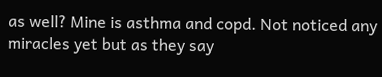as well? Mine is asthma and copd. Not noticed any miracles yet but as they say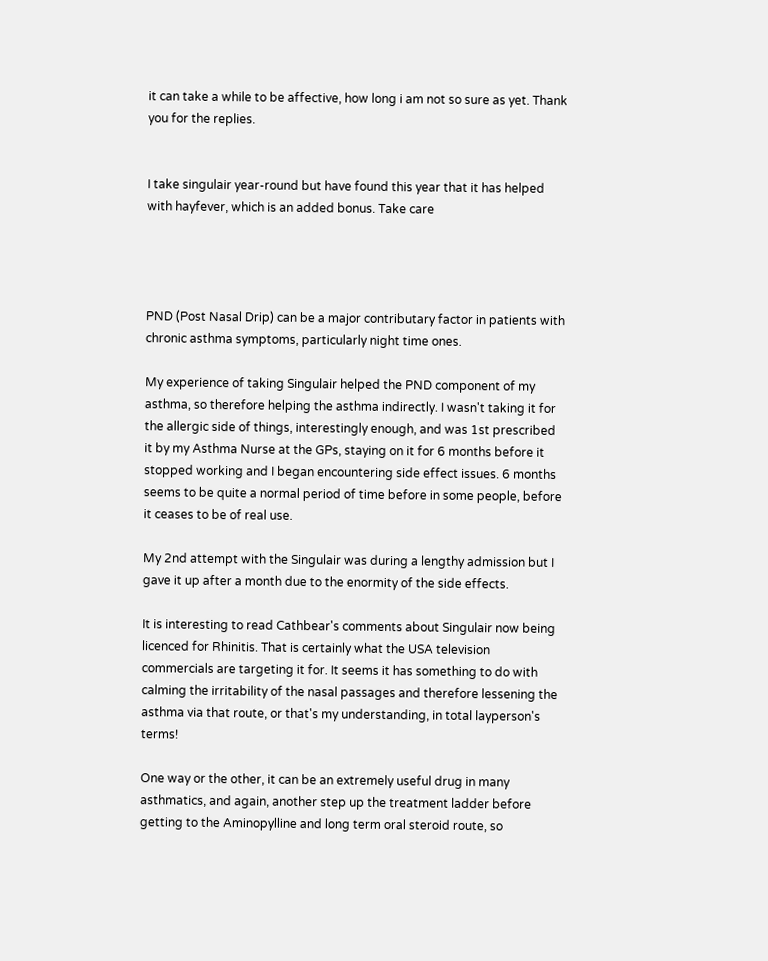it can take a while to be affective, how long i am not so sure as yet. Thank you for the replies.


I take singulair year-round but have found this year that it has helped with hayfever, which is an added bonus. Take care




PND (Post Nasal Drip) can be a major contributary factor in patients with chronic asthma symptoms, particularly night time ones.

My experience of taking Singulair helped the PND component of my asthma, so therefore helping the asthma indirectly. I wasn't taking it for the allergic side of things, interestingly enough, and was 1st prescribed it by my Asthma Nurse at the GPs, staying on it for 6 months before it stopped working and I began encountering side effect issues. 6 months seems to be quite a normal period of time before in some people, before it ceases to be of real use.

My 2nd attempt with the Singulair was during a lengthy admission but I gave it up after a month due to the enormity of the side effects.

It is interesting to read Cathbear's comments about Singulair now being licenced for Rhinitis. That is certainly what the USA television commercials are targeting it for. It seems it has something to do with calming the irritability of the nasal passages and therefore lessening the asthma via that route, or that's my understanding, in total layperson's terms!

One way or the other, it can be an extremely useful drug in many asthmatics, and again, another step up the treatment ladder before getting to the Aminopylline and long term oral steroid route, so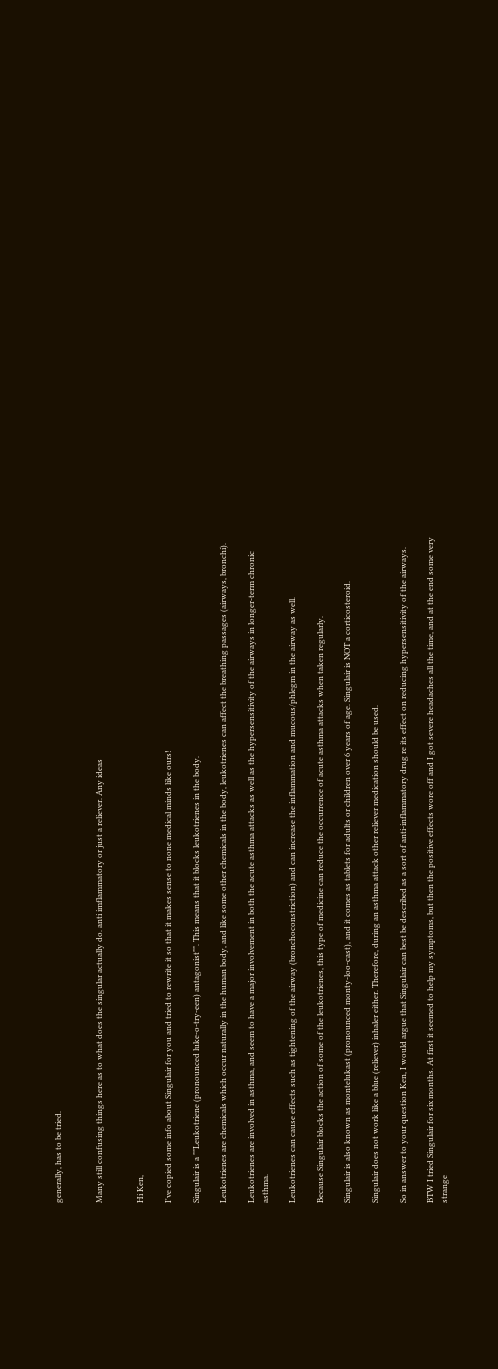generally, has to be tried.


Many still confusing things here as to what does the singular actually do. anti imflammatory or just a reliever. Any ideas


Hi Ken,

I've copied some info about Singulair for you and tried to rewrite it so that it makes sense to none medical minds like ours!

Singulair is a ""Leukotriene (pronounced luke-o-try-een) antagonist"". This means that it blocks leukotrienes in the body.

Leukotrienes are chemicals which occur naturally in the human body, and like some other chemicals in the body, leukotrienes can affect the breathing passages (airways, bronchi).

Leukotrienes are involved in asthma, and seem to have a major involvement in both the acute asthma attacks as well as the hypersensitivity of the airways in longer-term chronic asthma.

Leukotrienes can cause effects such as tightening of the airway (bronchoconstriction) and can increase the inflammation and mucous/phlegm in the airway as well.

Because Singulair blocks the action of some of the leukotrienes, this type of medicine can reduce the occurrence of acute asthma attacks when taken regularly.

Singulair is also known as montelukast (pronounced monty-loo-cast), and it comes as tablets for adults or children over 6 years of age. Singulair is NOT a corticosteroid.

Singulair does not work like a blue (reliever) inhaler either. Therefore, during an asthma attack other reliever medication should be used.

So in answer to your question Ken, I would argue that Singulair can best be described as a sort of anti-inflammatory drug re its effect on reducing hypersensitivity of the airways.

BTW I tried Singulair for six months. At first it seemed to help my symptoms, but then the positive effects wore off and I got severe headaches all the time, and at the end some very strange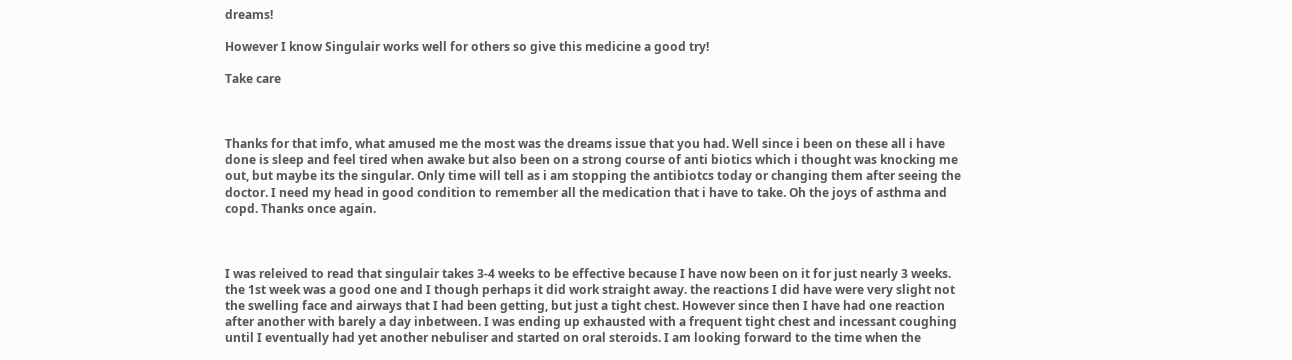dreams!

However I know Singulair works well for others so give this medicine a good try!

Take care



Thanks for that imfo, what amused me the most was the dreams issue that you had. Well since i been on these all i have done is sleep and feel tired when awake but also been on a strong course of anti biotics which i thought was knocking me out, but maybe its the singular. Only time will tell as i am stopping the antibiotcs today or changing them after seeing the doctor. I need my head in good condition to remember all the medication that i have to take. Oh the joys of asthma and copd. Thanks once again.



I was releived to read that singulair takes 3-4 weeks to be effective because I have now been on it for just nearly 3 weeks. the 1st week was a good one and I though perhaps it did work straight away. the reactions I did have were very slight not the swelling face and airways that I had been getting, but just a tight chest. However since then I have had one reaction after another with barely a day inbetween. I was ending up exhausted with a frequent tight chest and incessant coughing until I eventually had yet another nebuliser and started on oral steroids. I am looking forward to the time when the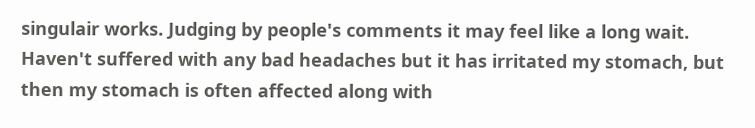singulair works. Judging by people's comments it may feel like a long wait. Haven't suffered with any bad headaches but it has irritated my stomach, but then my stomach is often affected along with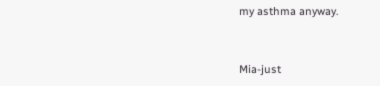my asthma anyway.


Mia-just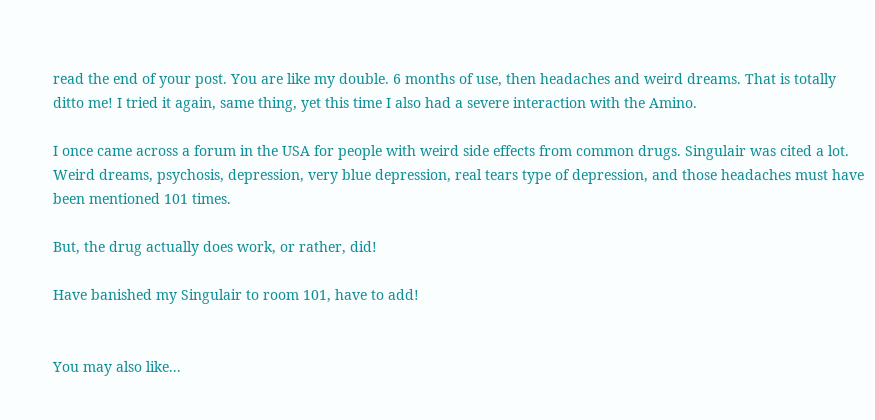read the end of your post. You are like my double. 6 months of use, then headaches and weird dreams. That is totally ditto me! I tried it again, same thing, yet this time I also had a severe interaction with the Amino.

I once came across a forum in the USA for people with weird side effects from common drugs. Singulair was cited a lot. Weird dreams, psychosis, depression, very blue depression, real tears type of depression, and those headaches must have been mentioned 101 times.

But, the drug actually does work, or rather, did!

Have banished my Singulair to room 101, have to add!


You may also like...